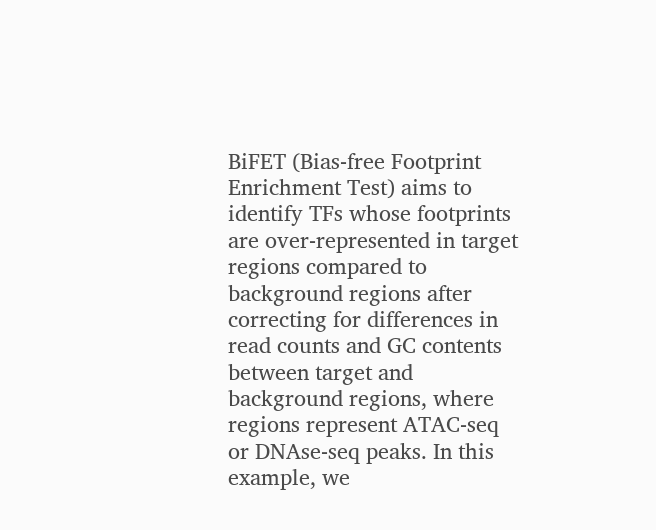BiFET (Bias-free Footprint Enrichment Test) aims to identify TFs whose footprints are over-represented in target regions compared to background regions after correcting for differences in read counts and GC contents between target and background regions, where regions represent ATAC-seq or DNAse-seq peaks. In this example, we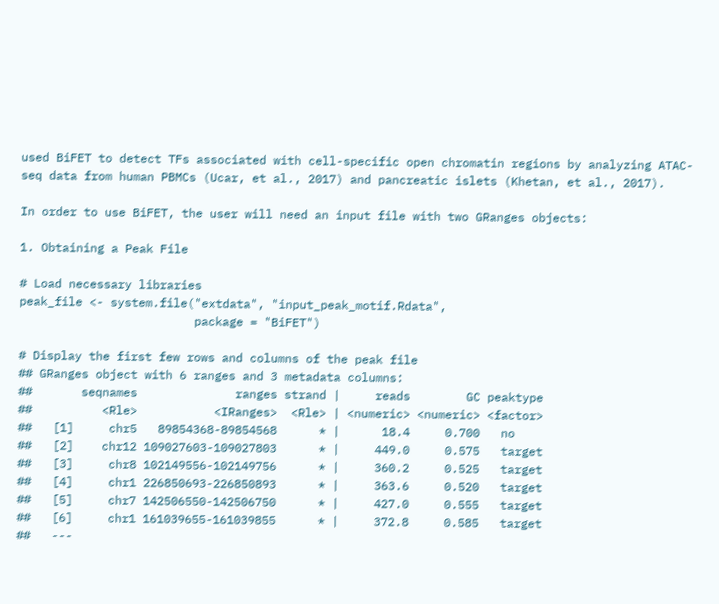used BiFET to detect TFs associated with cell-specific open chromatin regions by analyzing ATAC-seq data from human PBMCs (Ucar, et al., 2017) and pancreatic islets (Khetan, et al., 2017).

In order to use BiFET, the user will need an input file with two GRanges objects:

1. Obtaining a Peak File

# Load necessary libraries
peak_file <- system.file("extdata", "input_peak_motif.Rdata",
                         package = "BiFET")

# Display the first few rows and columns of the peak file
## GRanges object with 6 ranges and 3 metadata columns:
##       seqnames              ranges strand |     reads        GC peaktype
##          <Rle>           <IRanges>  <Rle> | <numeric> <numeric> <factor>
##   [1]     chr5   89854368-89854568      * |      18.4     0.700   no
##   [2]    chr12 109027603-109027803      * |     449.0     0.575   target
##   [3]     chr8 102149556-102149756      * |     360.2     0.525   target
##   [4]     chr1 226850693-226850893      * |     363.6     0.520   target
##   [5]     chr7 142506550-142506750      * |     427.0     0.555   target
##   [6]     chr1 161039655-161039855      * |     372.8     0.585   target
##   ---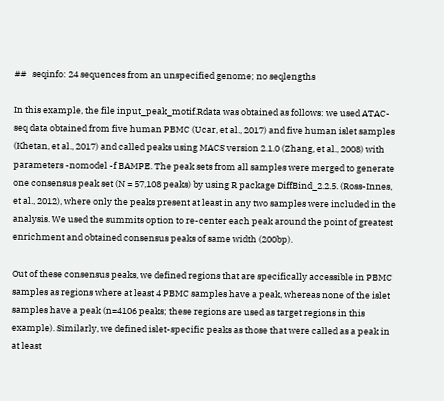##   seqinfo: 24 sequences from an unspecified genome; no seqlengths

In this example, the file input_peak_motif.Rdata was obtained as follows: we used ATAC-seq data obtained from five human PBMC (Ucar, et al., 2017) and five human islet samples (Khetan, et al., 2017) and called peaks using MACS version 2.1.0 (Zhang, et al., 2008) with parameters -nomodel -f BAMPE. The peak sets from all samples were merged to generate one consensus peak set (N = 57,108 peaks) by using R package DiffBind_2.2.5. (Ross-Innes, et al., 2012), where only the peaks present at least in any two samples were included in the analysis. We used the summits option to re-center each peak around the point of greatest enrichment and obtained consensus peaks of same width (200bp).

Out of these consensus peaks, we defined regions that are specifically accessible in PBMC samples as regions where at least 4 PBMC samples have a peak, whereas none of the islet samples have a peak (n=4106 peaks; these regions are used as target regions in this example). Similarly, we defined islet-specific peaks as those that were called as a peak in at least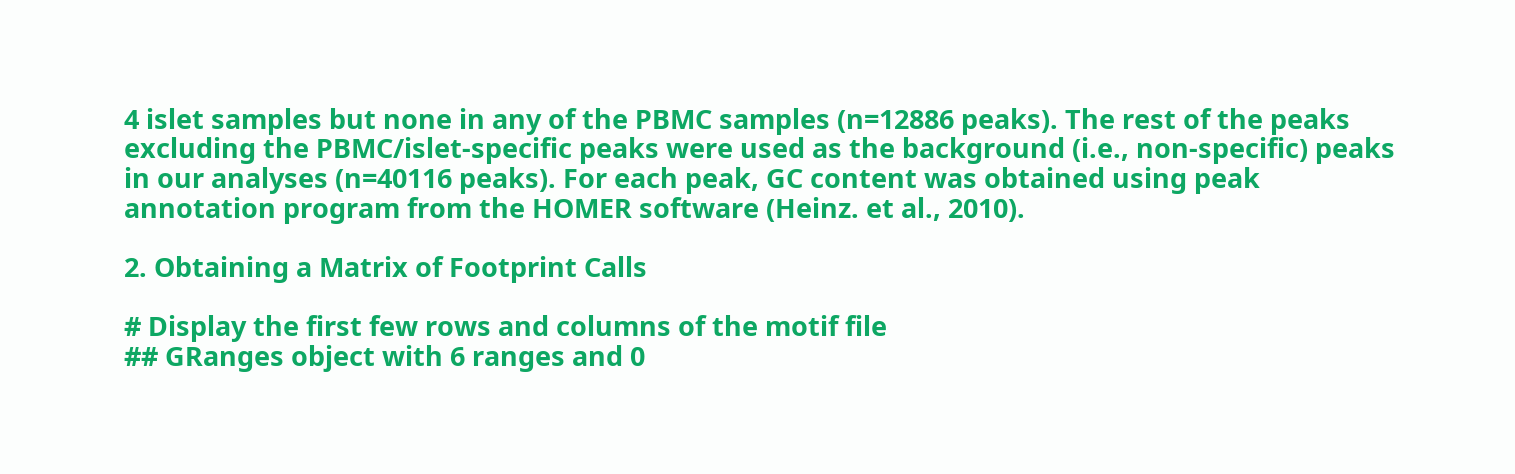4 islet samples but none in any of the PBMC samples (n=12886 peaks). The rest of the peaks excluding the PBMC/islet-specific peaks were used as the background (i.e., non-specific) peaks in our analyses (n=40116 peaks). For each peak, GC content was obtained using peak annotation program from the HOMER software (Heinz. et al., 2010).

2. Obtaining a Matrix of Footprint Calls

# Display the first few rows and columns of the motif file
## GRanges object with 6 ranges and 0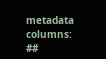metadata columns:
##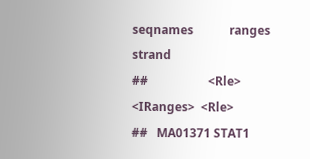seqnames            ranges strand
##                    <Rle>         <IRanges>  <Rle>
##   MA01371 STAT1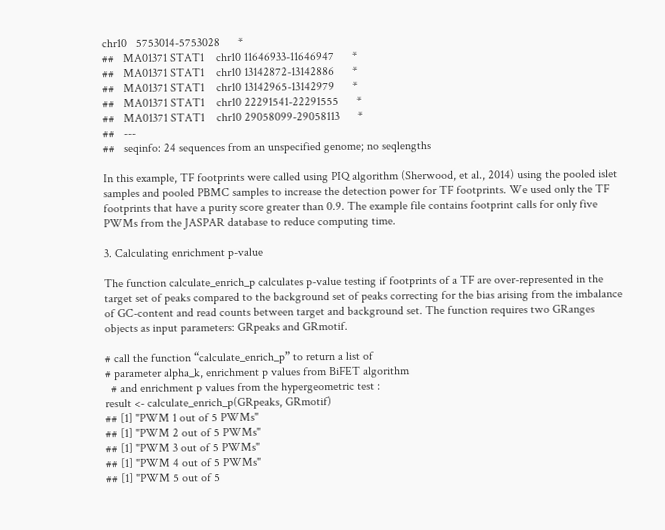chr10   5753014-5753028      *
##   MA01371 STAT1    chr10 11646933-11646947      *
##   MA01371 STAT1    chr10 13142872-13142886      *
##   MA01371 STAT1    chr10 13142965-13142979      *
##   MA01371 STAT1    chr10 22291541-22291555      *
##   MA01371 STAT1    chr10 29058099-29058113      *
##   ---
##   seqinfo: 24 sequences from an unspecified genome; no seqlengths

In this example, TF footprints were called using PIQ algorithm (Sherwood, et al., 2014) using the pooled islet samples and pooled PBMC samples to increase the detection power for TF footprints. We used only the TF footprints that have a purity score greater than 0.9. The example file contains footprint calls for only five PWMs from the JASPAR database to reduce computing time.

3. Calculating enrichment p-value

The function calculate_enrich_p calculates p-value testing if footprints of a TF are over-represented in the target set of peaks compared to the background set of peaks correcting for the bias arising from the imbalance of GC-content and read counts between target and background set. The function requires two GRanges objects as input parameters: GRpeaks and GRmotif.

# call the function “calculate_enrich_p” to return a list of
# parameter alpha_k, enrichment p values from BiFET algorithm
  # and enrichment p values from the hypergeometric test :
result <- calculate_enrich_p(GRpeaks, GRmotif)
## [1] "PWM 1 out of 5 PWMs"
## [1] "PWM 2 out of 5 PWMs"
## [1] "PWM 3 out of 5 PWMs"
## [1] "PWM 4 out of 5 PWMs"
## [1] "PWM 5 out of 5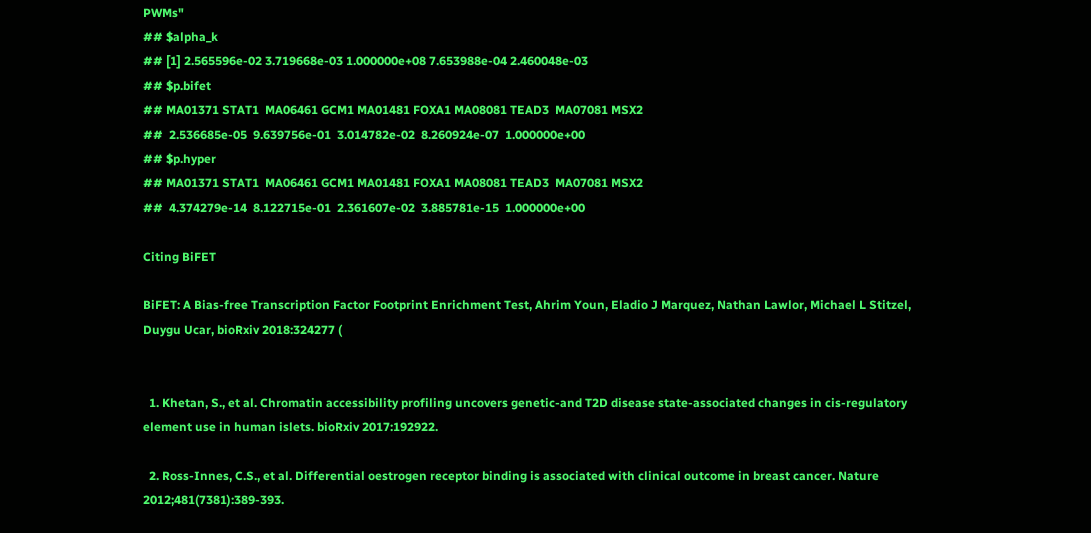PWMs"
## $alpha_k
## [1] 2.565596e-02 3.719668e-03 1.000000e+08 7.653988e-04 2.460048e-03
## $p.bifet
## MA01371 STAT1  MA06461 GCM1 MA01481 FOXA1 MA08081 TEAD3  MA07081 MSX2
##  2.536685e-05  9.639756e-01  3.014782e-02  8.260924e-07  1.000000e+00
## $p.hyper
## MA01371 STAT1  MA06461 GCM1 MA01481 FOXA1 MA08081 TEAD3  MA07081 MSX2
##  4.374279e-14  8.122715e-01  2.361607e-02  3.885781e-15  1.000000e+00

Citing BiFET

BiFET: A Bias-free Transcription Factor Footprint Enrichment Test, Ahrim Youn, Eladio J Marquez, Nathan Lawlor, Michael L Stitzel, Duygu Ucar, bioRxiv 2018:324277 (


  1. Khetan, S., et al. Chromatin accessibility profiling uncovers genetic-and T2D disease state-associated changes in cis-regulatory element use in human islets. bioRxiv 2017:192922.

  2. Ross-Innes, C.S., et al. Differential oestrogen receptor binding is associated with clinical outcome in breast cancer. Nature 2012;481(7381):389-393.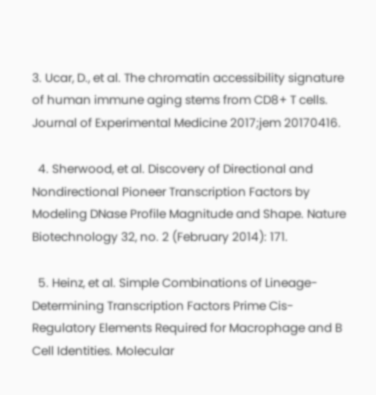3. Ucar, D., et al. The chromatin accessibility signature of human immune aging stems from CD8+ T cells. Journal of Experimental Medicine 2017;jem 20170416.

  4. Sherwood, et al. Discovery of Directional and Nondirectional Pioneer Transcription Factors by Modeling DNase Profile Magnitude and Shape. Nature Biotechnology 32, no. 2 (February 2014): 171.

  5. Heinz, et al. Simple Combinations of Lineage-Determining Transcription Factors Prime Cis-Regulatory Elements Required for Macrophage and B Cell Identities. Molecular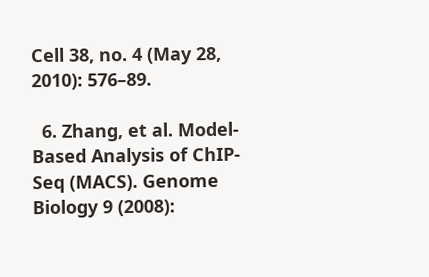Cell 38, no. 4 (May 28, 2010): 576–89.

  6. Zhang, et al. Model-Based Analysis of ChIP-Seq (MACS). Genome Biology 9 (2008):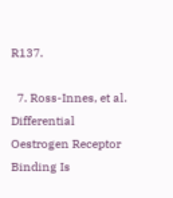R137.

  7. Ross-Innes, et al. Differential Oestrogen Receptor Binding Is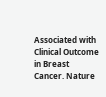Associated with Clinical Outcome in Breast Cancer. Nature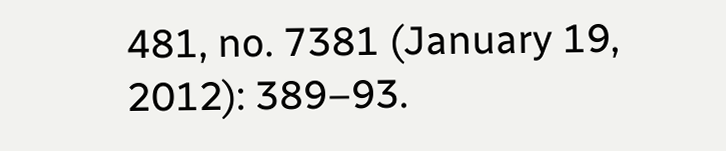481, no. 7381 (January 19, 2012): 389–93.